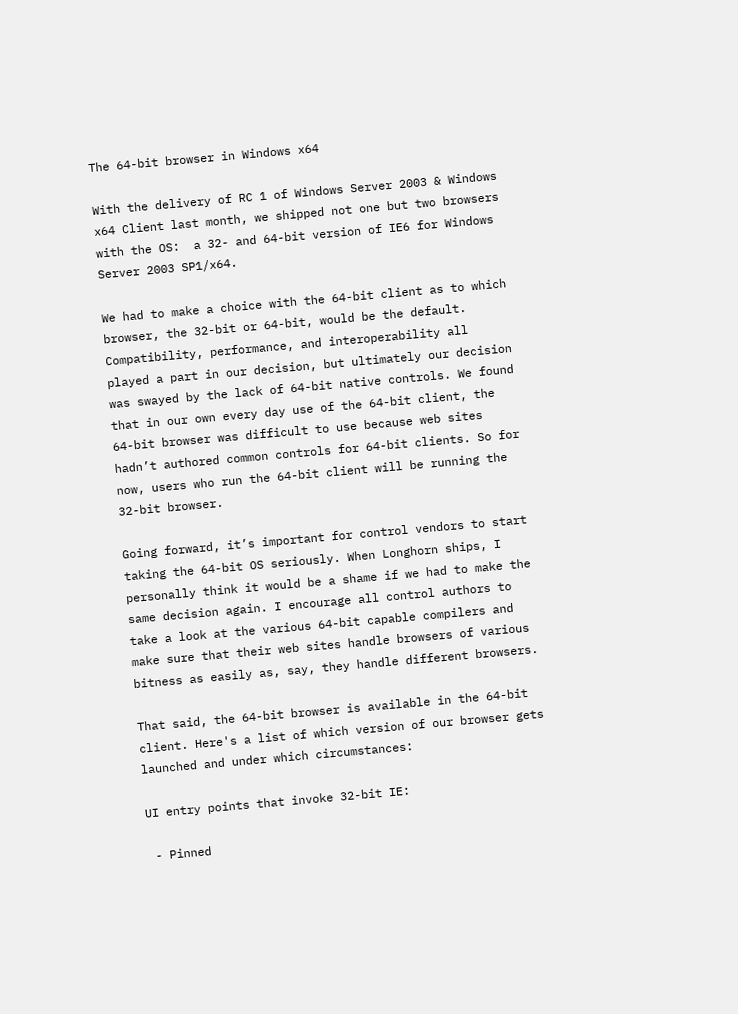The 64-bit browser in Windows x64

With the delivery of RC 1 of Windows Server 2003 & Windows x64 Client last month, we shipped not one but two browsers with the OS:  a 32- and 64-bit version of IE6 for Windows Server 2003 SP1/x64.

We had to make a choice with the 64-bit client as to which browser, the 32-bit or 64-bit, would be the default. Compatibility, performance, and interoperability all played a part in our decision, but ultimately our decision was swayed by the lack of 64-bit native controls. We found that in our own every day use of the 64-bit client, the 64-bit browser was difficult to use because web sites hadn’t authored common controls for 64-bit clients. So for now, users who run the 64-bit client will be running the 32-bit browser.

Going forward, it’s important for control vendors to start taking the 64-bit OS seriously. When Longhorn ships, I personally think it would be a shame if we had to make the same decision again. I encourage all control authors to take a look at the various 64-bit capable compilers and make sure that their web sites handle browsers of various bitness as easily as, say, they handle different browsers.

That said, the 64-bit browser is available in the 64-bit client. Here's a list of which version of our browser gets launched and under which circumstances:

UI entry points that invoke 32-bit IE:

 - Pinned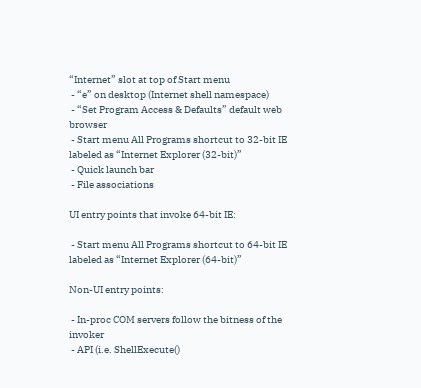“Internet” slot at top of Start menu
 - “e” on desktop (Internet shell namespace)
 - “Set Program Access & Defaults” default web browser
 - Start menu All Programs shortcut to 32-bit IE labeled as “Internet Explorer (32-bit)”
 - Quick launch bar
 - File associations

UI entry points that invoke 64-bit IE:

 - Start menu All Programs shortcut to 64-bit IE labeled as “Internet Explorer (64-bit)”

Non-UI entry points:

 - In-proc COM servers follow the bitness of the invoker
 - API (i.e. ShellExecute()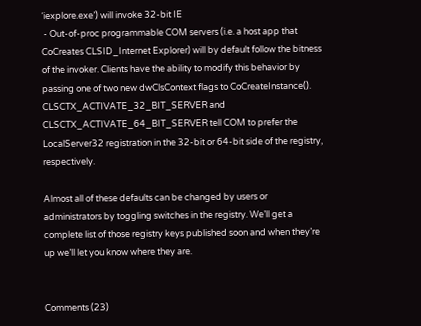‘iexplore.exe’) will invoke 32-bit IE
 - Out-of-proc programmable COM servers (i.e. a host app that CoCreates CLSID_Internet Explorer) will by default follow the bitness of the invoker. Clients have the ability to modify this behavior by passing one of two new dwClsContext flags to CoCreateInstance().  CLSCTX_ACTIVATE_32_BIT_SERVER and CLSCTX_ACTIVATE_64_BIT_SERVER tell COM to prefer the LocalServer32 registration in the 32-bit or 64-bit side of the registry, respectively.

Almost all of these defaults can be changed by users or administrators by toggling switches in the registry. We’ll get a complete list of those registry keys published soon and when they’re up we’ll let you know where they are.


Comments (23)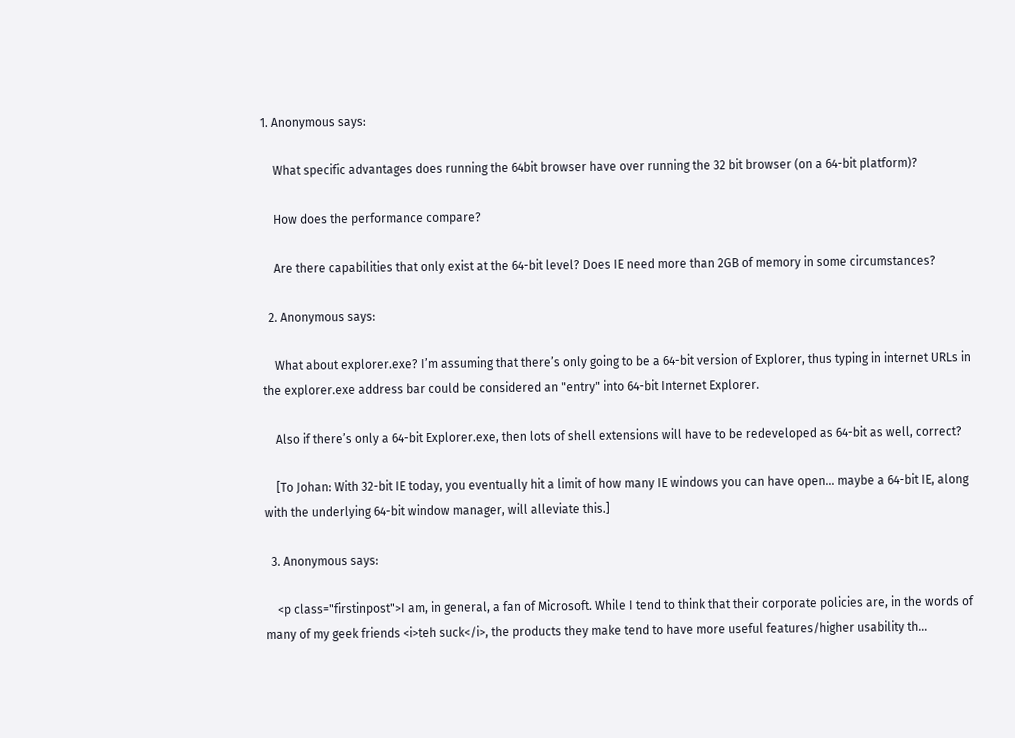1. Anonymous says:

    What specific advantages does running the 64bit browser have over running the 32 bit browser (on a 64-bit platform)?

    How does the performance compare?

    Are there capabilities that only exist at the 64-bit level? Does IE need more than 2GB of memory in some circumstances?

  2. Anonymous says:

    What about explorer.exe? I’m assuming that there’s only going to be a 64-bit version of Explorer, thus typing in internet URLs in the explorer.exe address bar could be considered an "entry" into 64-bit Internet Explorer.

    Also if there’s only a 64-bit Explorer.exe, then lots of shell extensions will have to be redeveloped as 64-bit as well, correct?

    [To Johan: With 32-bit IE today, you eventually hit a limit of how many IE windows you can have open… maybe a 64-bit IE, along with the underlying 64-bit window manager, will alleviate this.]

  3. Anonymous says:

    <p class="firstinpost">I am, in general, a fan of Microsoft. While I tend to think that their corporate policies are, in the words of many of my geek friends <i>teh suck</i>, the products they make tend to have more useful features/higher usability th…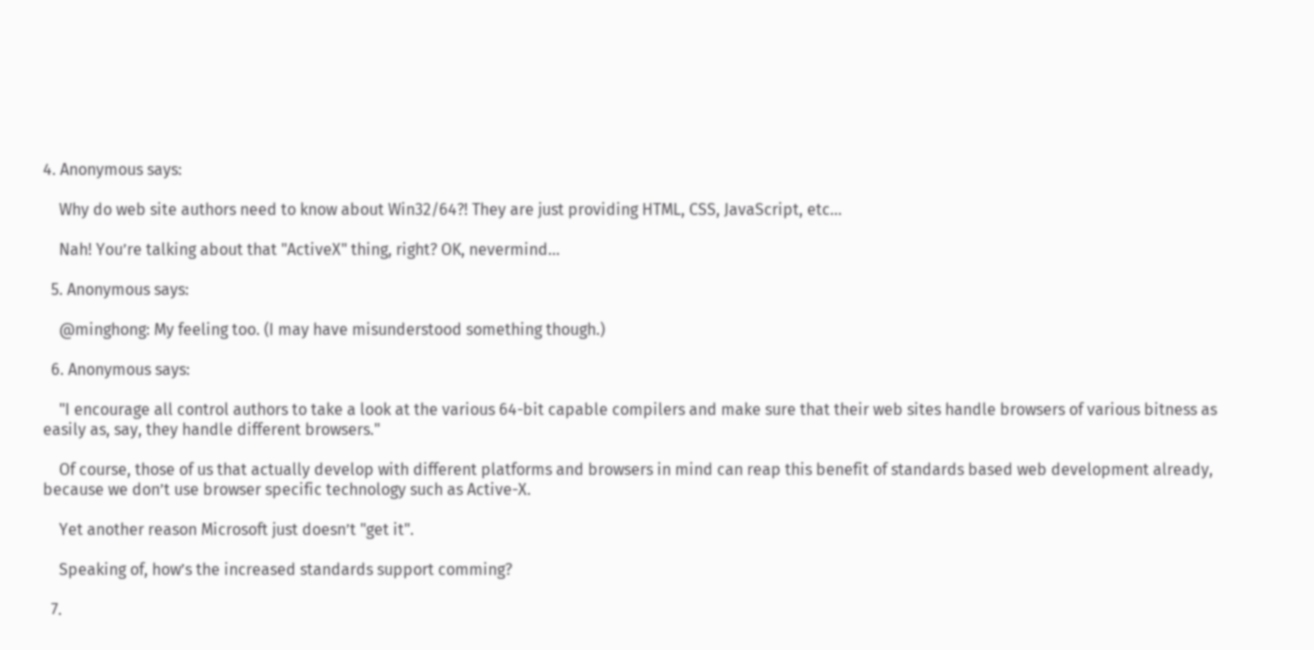4. Anonymous says:

    Why do web site authors need to know about Win32/64?! They are just providing HTML, CSS, JavaScript, etc…

    Nah! You’re talking about that "ActiveX" thing, right? OK, nevermind…

  5. Anonymous says:

    @minghong: My feeling too. (I may have misunderstood something though.)

  6. Anonymous says:

    "I encourage all control authors to take a look at the various 64-bit capable compilers and make sure that their web sites handle browsers of various bitness as easily as, say, they handle different browsers."

    Of course, those of us that actually develop with different platforms and browsers in mind can reap this benefit of standards based web development already, because we don’t use browser specific technology such as Active-X.

    Yet another reason Microsoft just doesn’t "get it".

    Speaking of, how’s the increased standards support comming?

  7.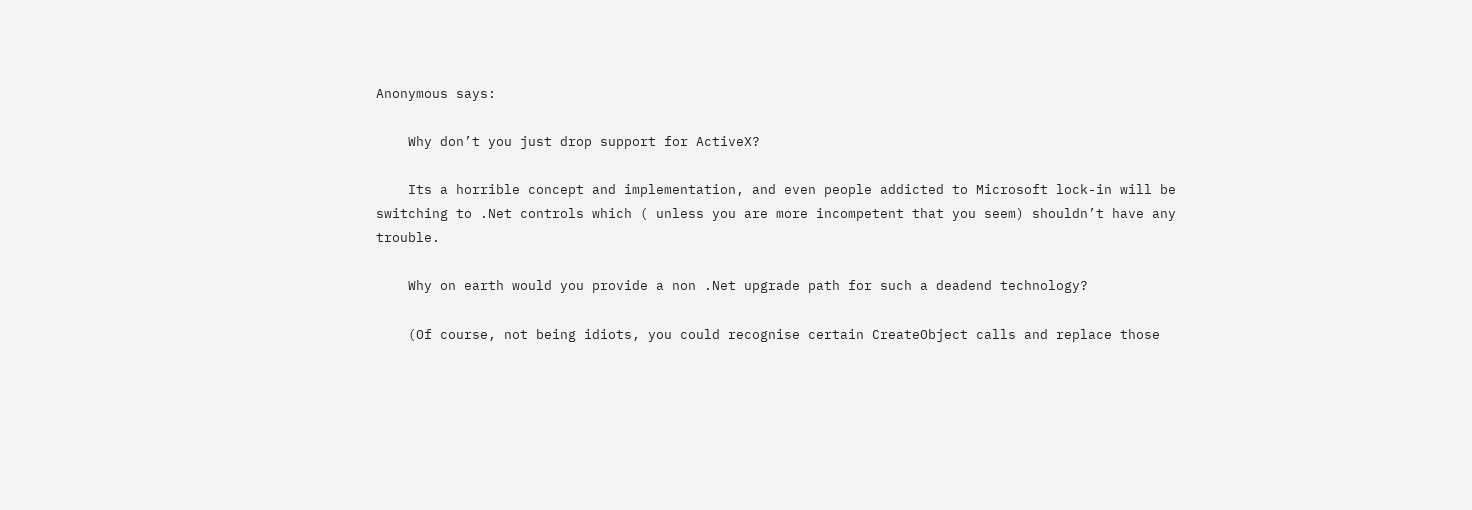Anonymous says:

    Why don’t you just drop support for ActiveX?

    Its a horrible concept and implementation, and even people addicted to Microsoft lock-in will be switching to .Net controls which ( unless you are more incompetent that you seem) shouldn’t have any trouble.

    Why on earth would you provide a non .Net upgrade path for such a deadend technology?

    (Of course, not being idiots, you could recognise certain CreateObject calls and replace those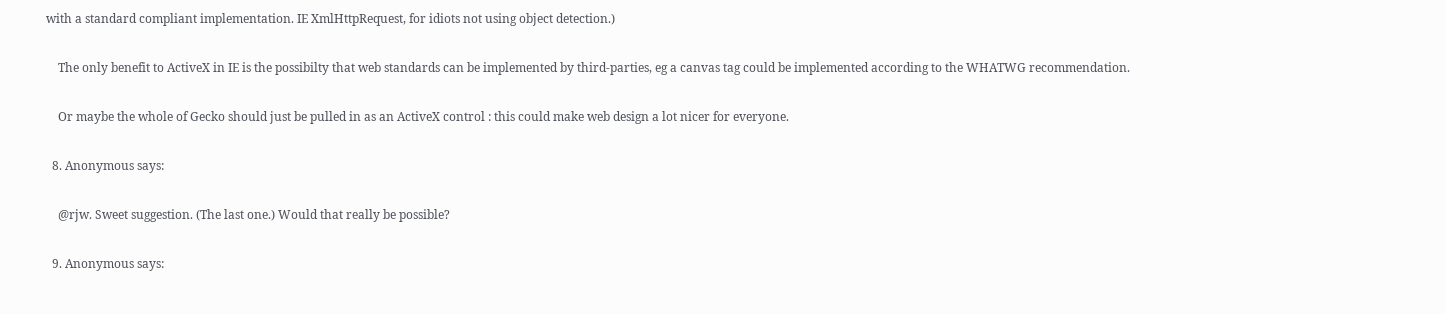with a standard compliant implementation. IE XmlHttpRequest, for idiots not using object detection.)

    The only benefit to ActiveX in IE is the possibilty that web standards can be implemented by third-parties, eg a canvas tag could be implemented according to the WHATWG recommendation.

    Or maybe the whole of Gecko should just be pulled in as an ActiveX control : this could make web design a lot nicer for everyone.

  8. Anonymous says:

    @rjw. Sweet suggestion. (The last one.) Would that really be possible?

  9. Anonymous says: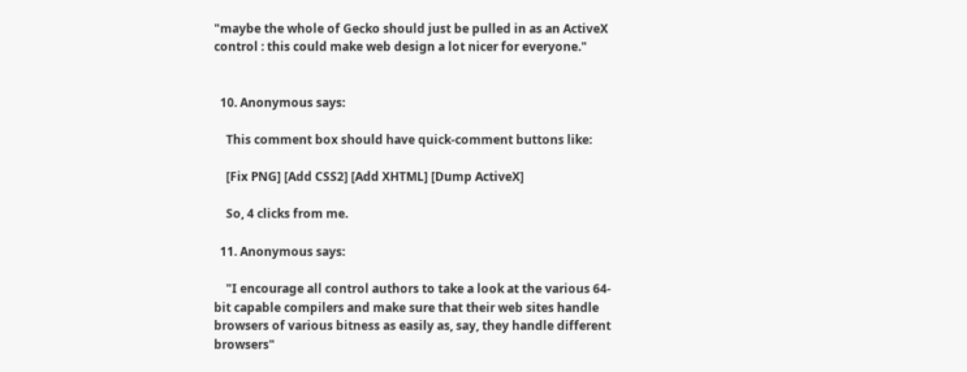"maybe the whole of Gecko should just be pulled in as an ActiveX control : this could make web design a lot nicer for everyone."


  10. Anonymous says:

    This comment box should have quick-comment buttons like:

    [Fix PNG] [Add CSS2] [Add XHTML] [Dump ActiveX]

    So, 4 clicks from me.

  11. Anonymous says:

    "I encourage all control authors to take a look at the various 64-bit capable compilers and make sure that their web sites handle browsers of various bitness as easily as, say, they handle different browsers"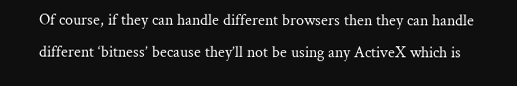Of course, if they can handle different browsers then they can handle different ‘bitness’ because they’ll not be using any ActiveX which is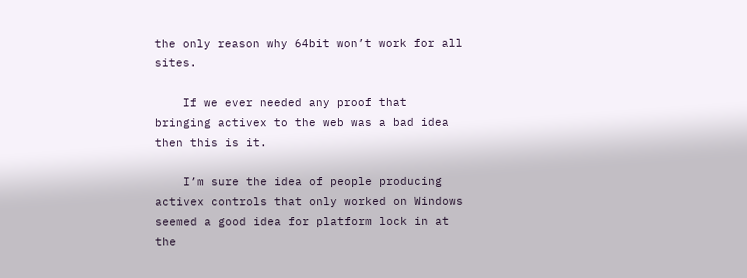the only reason why 64bit won’t work for all sites.

    If we ever needed any proof that bringing activex to the web was a bad idea then this is it.

    I’m sure the idea of people producing activex controls that only worked on Windows seemed a good idea for platform lock in at the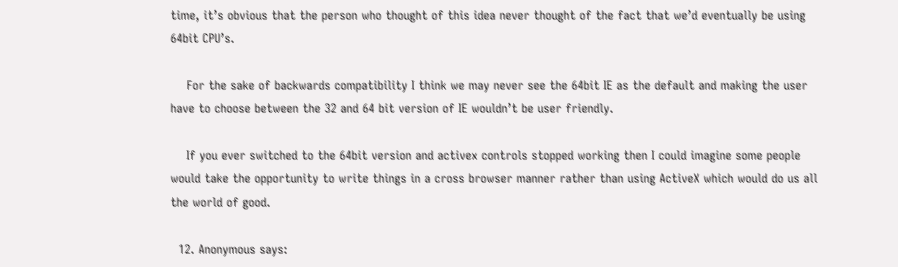time, it’s obvious that the person who thought of this idea never thought of the fact that we’d eventually be using 64bit CPU’s.

    For the sake of backwards compatibility I think we may never see the 64bit IE as the default and making the user have to choose between the 32 and 64 bit version of IE wouldn’t be user friendly.

    If you ever switched to the 64bit version and activex controls stopped working then I could imagine some people would take the opportunity to write things in a cross browser manner rather than using ActiveX which would do us all the world of good.

  12. Anonymous says: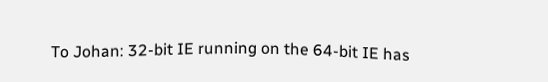To Johan: 32-bit IE running on the 64-bit IE has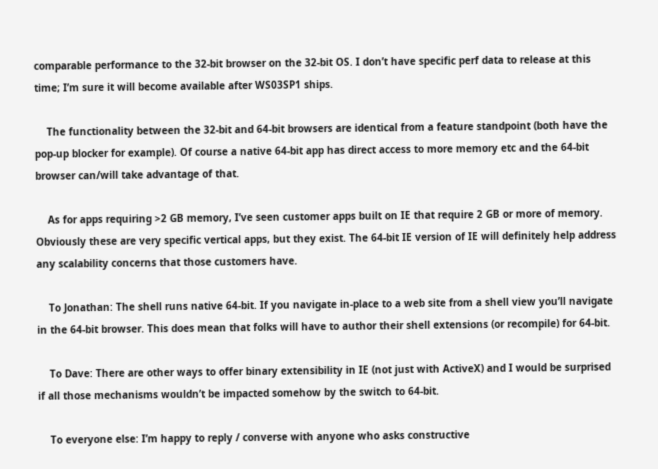comparable performance to the 32-bit browser on the 32-bit OS. I don’t have specific perf data to release at this time; I’m sure it will become available after WS03SP1 ships.

    The functionality between the 32-bit and 64-bit browsers are identical from a feature standpoint (both have the pop-up blocker for example). Of course a native 64-bit app has direct access to more memory etc and the 64-bit browser can/will take advantage of that.

    As for apps requiring >2 GB memory, I’ve seen customer apps built on IE that require 2 GB or more of memory. Obviously these are very specific vertical apps, but they exist. The 64-bit IE version of IE will definitely help address any scalability concerns that those customers have.

    To Jonathan: The shell runs native 64-bit. If you navigate in-place to a web site from a shell view you’ll navigate in the 64-bit browser. This does mean that folks will have to author their shell extensions (or recompile) for 64-bit.

    To Dave: There are other ways to offer binary extensibility in IE (not just with ActiveX) and I would be surprised if all those mechanisms wouldn’t be impacted somehow by the switch to 64-bit.

    To everyone else: I’m happy to reply / converse with anyone who asks constructive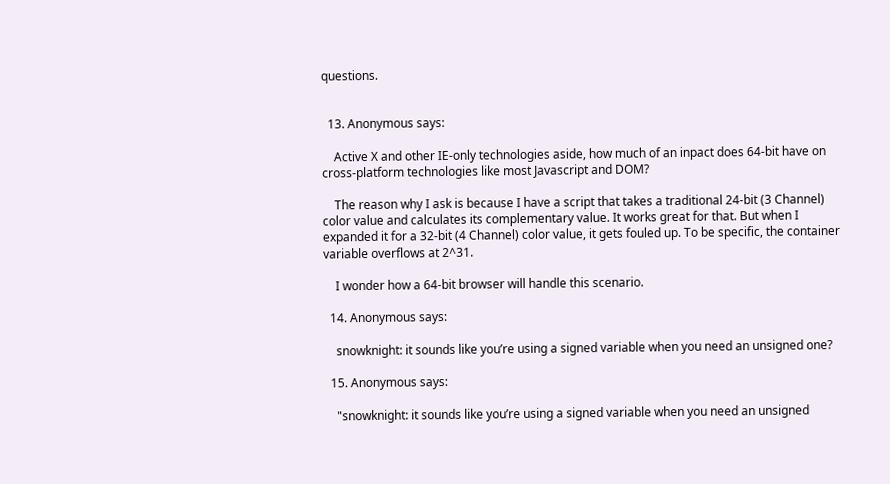questions.


  13. Anonymous says:

    Active X and other IE-only technologies aside, how much of an inpact does 64-bit have on cross-platform technologies like most Javascript and DOM?

    The reason why I ask is because I have a script that takes a traditional 24-bit (3 Channel) color value and calculates its complementary value. It works great for that. But when I expanded it for a 32-bit (4 Channel) color value, it gets fouled up. To be specific, the container variable overflows at 2^31.

    I wonder how a 64-bit browser will handle this scenario.

  14. Anonymous says:

    snowknight: it sounds like you’re using a signed variable when you need an unsigned one?

  15. Anonymous says:

    "snowknight: it sounds like you’re using a signed variable when you need an unsigned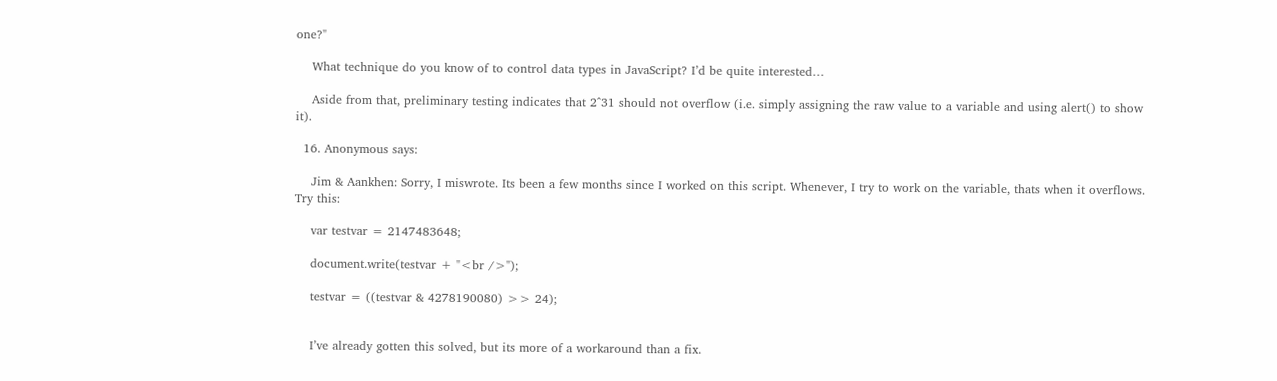one?"

    What technique do you know of to control data types in JavaScript? I’d be quite interested…

    Aside from that, preliminary testing indicates that 2^31 should not overflow (i.e. simply assigning the raw value to a variable and using alert() to show it).

  16. Anonymous says:

    Jim & Aankhen: Sorry, I miswrote. Its been a few months since I worked on this script. Whenever, I try to work on the variable, thats when it overflows. Try this:

    var testvar = 2147483648;

    document.write(testvar + "<br />");

    testvar = ((testvar & 4278190080) >> 24);


    I’ve already gotten this solved, but its more of a workaround than a fix.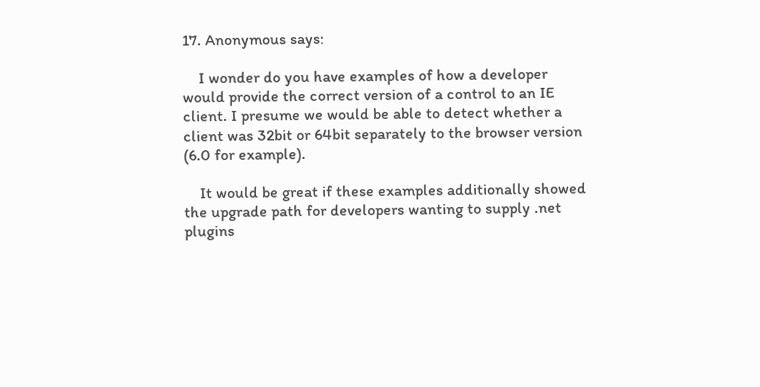17. Anonymous says:

    I wonder do you have examples of how a developer would provide the correct version of a control to an IE client. I presume we would be able to detect whether a client was 32bit or 64bit separately to the browser version (6.0 for example).

    It would be great if these examples additionally showed the upgrade path for developers wanting to supply .net plugins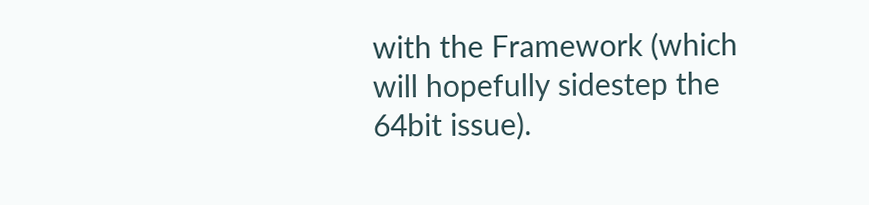with the Framework (which will hopefully sidestep the 64bit issue).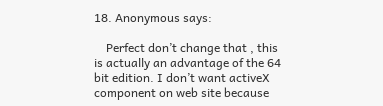18. Anonymous says:

    Perfect don’t change that , this is actually an advantage of the 64 bit edition. I don’t want activeX component on web site because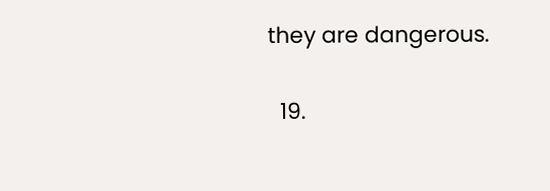they are dangerous.

  19.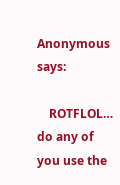Anonymous says:

    ROTFLOL… do any of you use the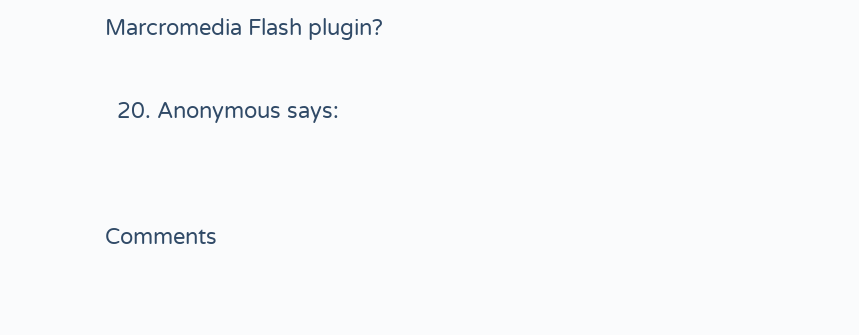Marcromedia Flash plugin?

  20. Anonymous says:


Comments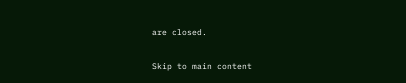are closed.

Skip to main content